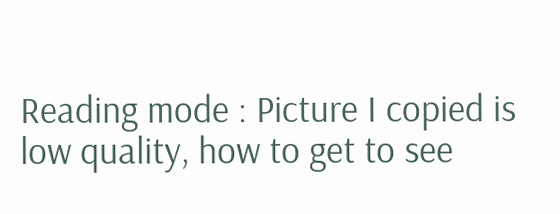Reading mode : Picture I copied is low quality, how to get to see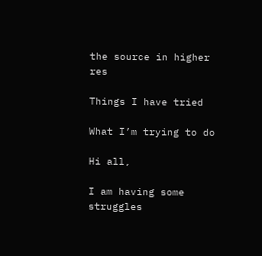the source in higher res

Things I have tried

What I’m trying to do

Hi all,

I am having some struggles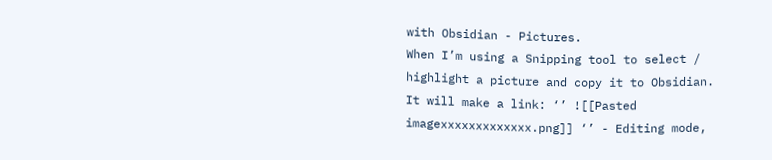with Obsidian - Pictures.
When I’m using a Snipping tool to select / highlight a picture and copy it to Obsidian.
It will make a link: ‘’ ![[Pasted imagexxxxxxxxxxxxx.png]] ‘’ - Editing mode,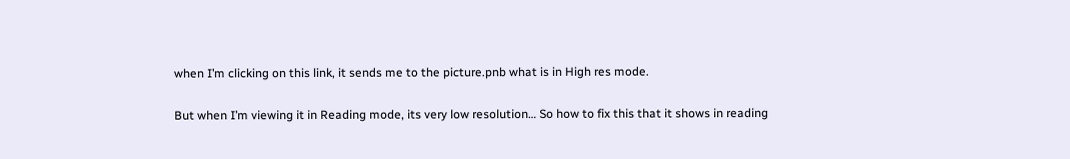when I’m clicking on this link, it sends me to the picture.pnb what is in High res mode.

But when I’m viewing it in Reading mode, its very low resolution… So how to fix this that it shows in reading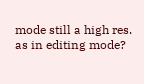mode still a high res. as in editing mode?